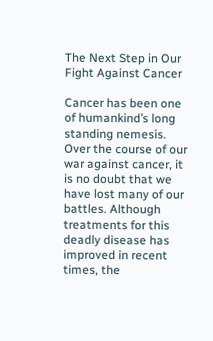The Next Step in Our Fight Against Cancer

Cancer has been one of humankind’s long standing nemesis. Over the course of our war against cancer, it is no doubt that we have lost many of our battles. Although treatments for this deadly disease has improved in recent times, the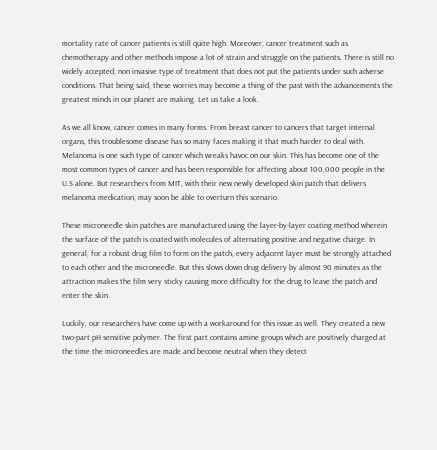mortality rate of cancer patients is still quite high. Moreover, cancer treatment such as chemotherapy and other methods impose a lot of strain and struggle on the patients. There is still no widely accepted, non invasive type of treatment that does not put the patients under such adverse conditions. That being said, these worries may become a thing of the past with the advancements the greatest minds in our planet are making. Let us take a look.

As we all know, cancer comes in many forms. From breast cancer to cancers that target internal organs, this troublesome disease has so many faces making it that much harder to deal with. Melanoma is one such type of cancer which wreaks havoc on our skin. This has become one of the most common types of cancer and has been responsible for affecting about 100,000 people in the U.S alone. But researchers from MIT, with their new newly developed skin patch that delivers melanoma medication, may soon be able to overturn this scenario.

These microneedle skin patches are manufactured using the layer-by-layer coating method wherein the surface of the patch is coated with molecules of alternating positive and negative charge. In general, for a robust drug film to form on the patch, every adjacent layer must be strongly attached to each other and the microneedle. But this slows down drug delivery by almost 90 minutes as the attraction makes the film very sticky causing more difficulty for the drug to leave the patch and enter the skin.

Luckily, our researchers have come up with a workaround for this issue as well. They created a new two-part pH sensitive polymer. The first part contains amine groups which are positively charged at the time the microneedles are made and become neutral when they detect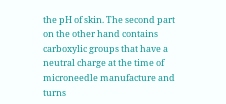the pH of skin. The second part on the other hand contains carboxylic groups that have a neutral charge at the time of microneedle manufacture and turns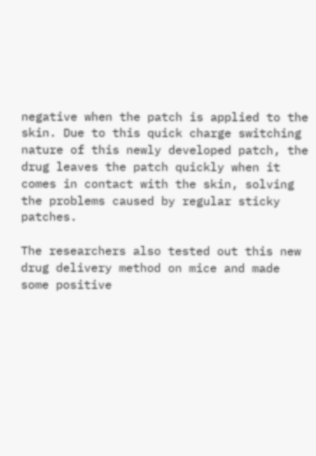negative when the patch is applied to the skin. Due to this quick charge switching nature of this newly developed patch, the drug leaves the patch quickly when it comes in contact with the skin, solving the problems caused by regular sticky patches.

The researchers also tested out this new drug delivery method on mice and made some positive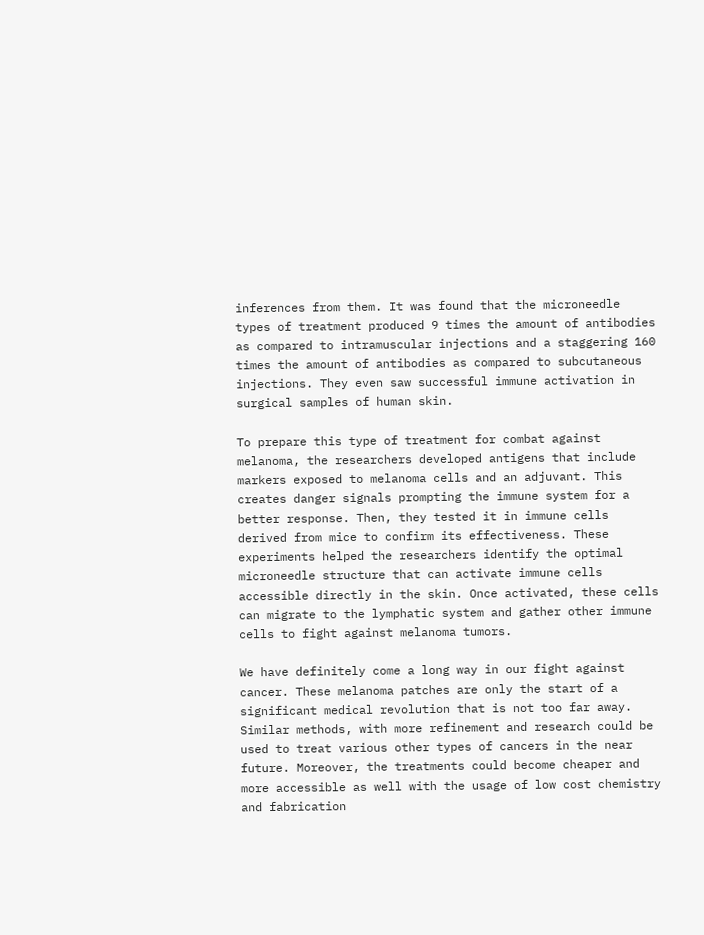inferences from them. It was found that the microneedle types of treatment produced 9 times the amount of antibodies as compared to intramuscular injections and a staggering 160 times the amount of antibodies as compared to subcutaneous injections. They even saw successful immune activation in surgical samples of human skin.

To prepare this type of treatment for combat against melanoma, the researchers developed antigens that include markers exposed to melanoma cells and an adjuvant. This creates danger signals prompting the immune system for a better response. Then, they tested it in immune cells derived from mice to confirm its effectiveness. These experiments helped the researchers identify the optimal microneedle structure that can activate immune cells accessible directly in the skin. Once activated, these cells can migrate to the lymphatic system and gather other immune cells to fight against melanoma tumors.

We have definitely come a long way in our fight against cancer. These melanoma patches are only the start of a significant medical revolution that is not too far away. Similar methods, with more refinement and research could be used to treat various other types of cancers in the near future. Moreover, the treatments could become cheaper and more accessible as well with the usage of low cost chemistry and fabrication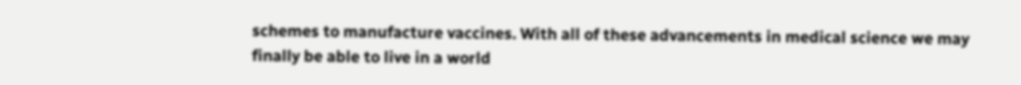schemes to manufacture vaccines. With all of these advancements in medical science we may finally be able to live in a world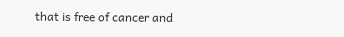that is free of cancer and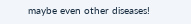maybe even other diseases!